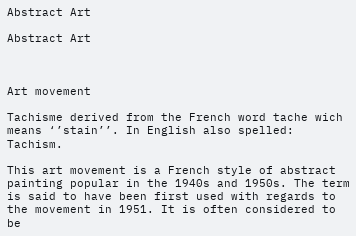Abstract Art

Abstract Art



Art movement

Tachisme derived from the French word tache wich means ‘’stain’’. In English also spelled: Tachism.

This art movement is a French style of abstract painting popular in the 1940s and 1950s. The term is said to have been first used with regards to the movement in 1951. It is often considered to be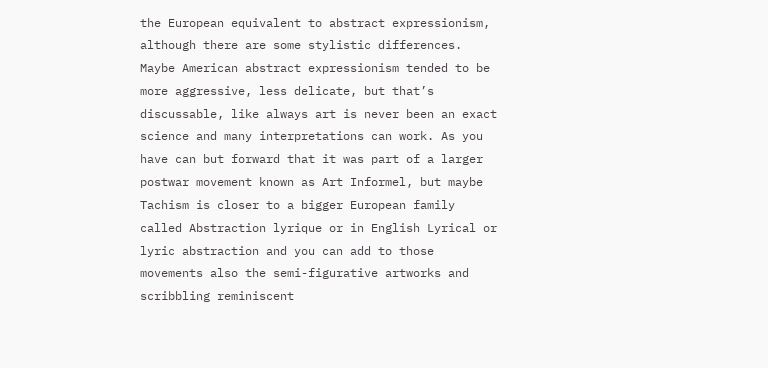the European equivalent to abstract expressionism, although there are some stylistic differences. Maybe American abstract expressionism tended to be more aggressive, less delicate, but that’s discussable, like always art is never been an exact science and many interpretations can work. As you have can but forward that it was part of a larger postwar movement known as Art Informel, but maybe Tachism is closer to a bigger European family called Abstraction lyrique or in English Lyrical or lyric abstraction and you can add to those movements also the semi-figurative artworks and scribbling reminiscent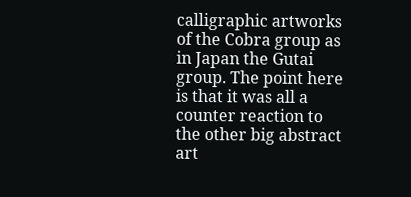calligraphic artworks of the Cobra group as in Japan the Gutai group. The point here is that it was all a counter reaction to the other big abstract art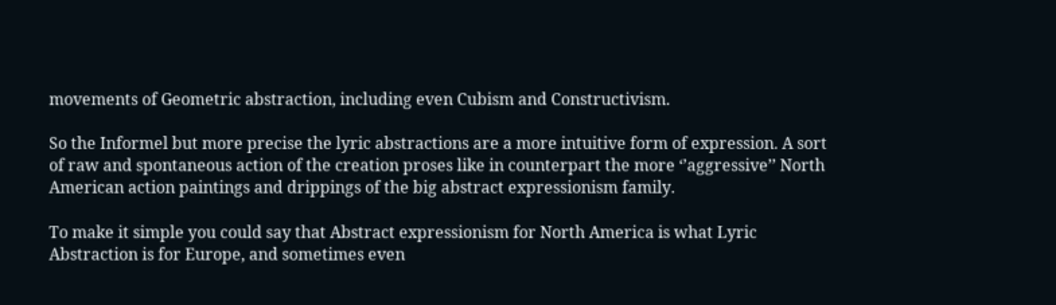movements of Geometric abstraction, including even Cubism and Constructivism.

So the Informel but more precise the lyric abstractions are a more intuitive form of expression. A sort of raw and spontaneous action of the creation proses like in counterpart the more ‘’aggressive’’ North American action paintings and drippings of the big abstract expressionism family.

To make it simple you could say that Abstract expressionism for North America is what Lyric Abstraction is for Europe, and sometimes even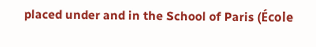placed under and in the School of Paris (École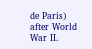de Paris) after World War II.